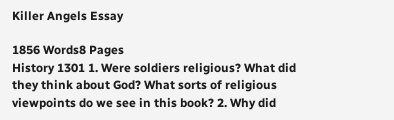Killer Angels Essay

1856 Words8 Pages
History 1301 1. Were soldiers religious? What did they think about God? What sorts of religious viewpoints do we see in this book? 2. Why did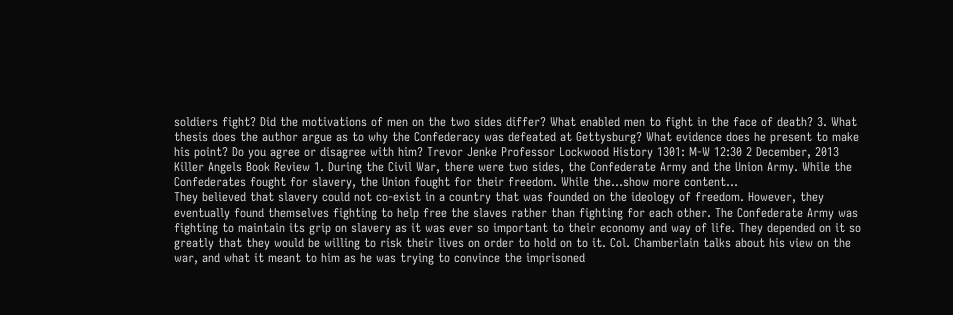soldiers fight? Did the motivations of men on the two sides differ? What enabled men to fight in the face of death? 3. What thesis does the author argue as to why the Confederacy was defeated at Gettysburg? What evidence does he present to make his point? Do you agree or disagree with him? Trevor Jenke Professor Lockwood History 1301: M-W 12:30 2 December, 2013 Killer Angels Book Review 1. During the Civil War, there were two sides, the Confederate Army and the Union Army. While the Confederates fought for slavery, the Union fought for their freedom. While the…show more content…
They believed that slavery could not co-exist in a country that was founded on the ideology of freedom. However, they eventually found themselves fighting to help free the slaves rather than fighting for each other. The Confederate Army was fighting to maintain its grip on slavery as it was ever so important to their economy and way of life. They depended on it so greatly that they would be willing to risk their lives on order to hold on to it. Col. Chamberlain talks about his view on the war, and what it meant to him as he was trying to convince the imprisoned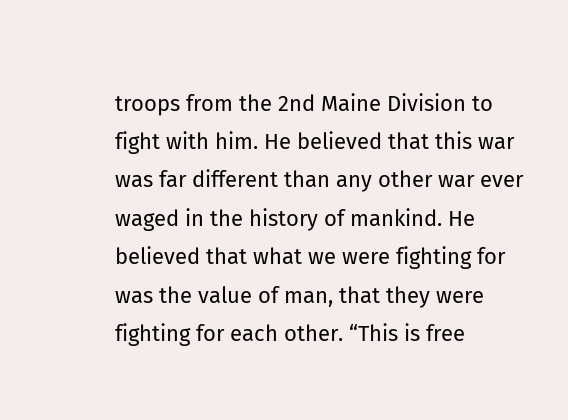troops from the 2nd Maine Division to fight with him. He believed that this war was far different than any other war ever waged in the history of mankind. He believed that what we were fighting for was the value of man, that they were fighting for each other. “This is free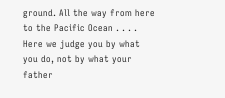ground. All the way from here to the Pacific Ocean . . . . Here we judge you by what you do, not by what your father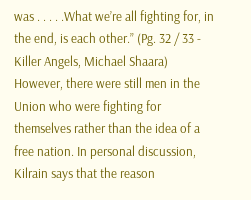was . . . . .What we’re all fighting for, in the end, is each other.” (Pg. 32 / 33 - Killer Angels, Michael Shaara) However, there were still men in the Union who were fighting for themselves rather than the idea of a free nation. In personal discussion, Kilrain says that the reason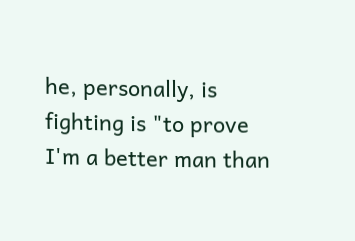he, personally, is fighting is "to prove I'm a better man than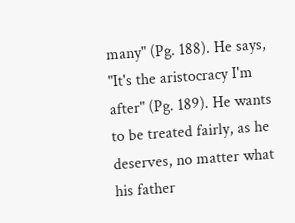many" (Pg. 188). He says, "It's the aristocracy I'm after" (Pg. 189). He wants to be treated fairly, as he deserves, no matter what his father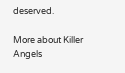deserved.

More about Killer Angels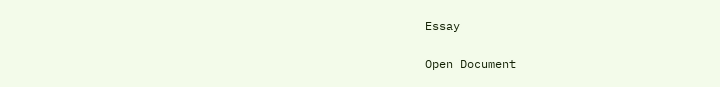Essay

Open Document